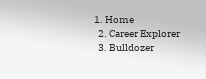1. Home
  2. Career Explorer
  3. Bulldozer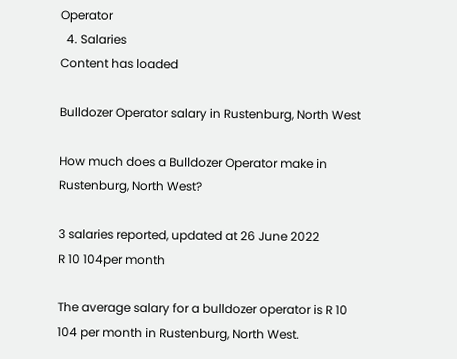Operator
  4. Salaries
Content has loaded

Bulldozer Operator salary in Rustenburg, North West

How much does a Bulldozer Operator make in Rustenburg, North West?

3 salaries reported, updated at 26 June 2022
R 10 104per month

The average salary for a bulldozer operator is R 10 104 per month in Rustenburg, North West.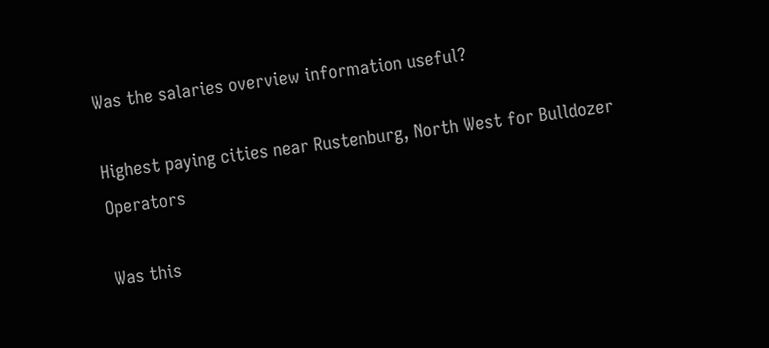Was the salaries overview information useful?

Highest paying cities near Rustenburg, North West for Bulldozer Operators

Was this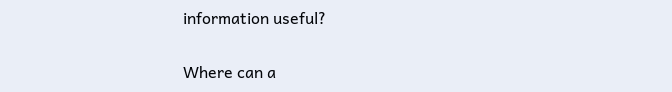information useful?

Where can a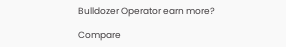Bulldozer Operator earn more?

Compare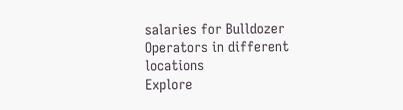salaries for Bulldozer Operators in different locations
Explore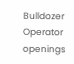Bulldozer Operator openings